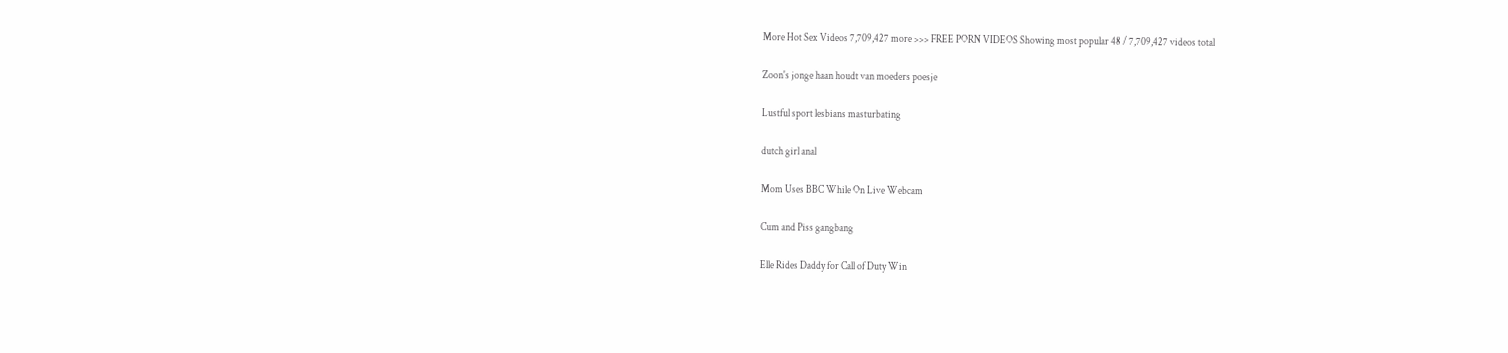More Hot Sex Videos 7,709,427 more >>> FREE PORN VIDEOS Showing most popular 48 / 7,709,427 videos total

Zoon's jonge haan houdt van moeders poesje

Lustful sport lesbians masturbating

dutch girl anal

Mom Uses BBC While On Live Webcam

Cum and Piss gangbang

Elle Rides Daddy for Call of Duty Win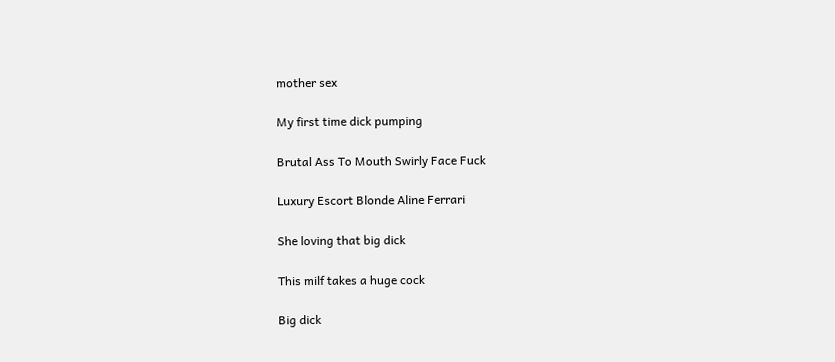mother sex

My first time dick pumping

Brutal Ass To Mouth Swirly Face Fuck

Luxury Escort Blonde Aline Ferrari

She loving that big dick

This milf takes a huge cock

Big dick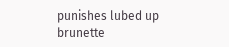punishes lubed up brunette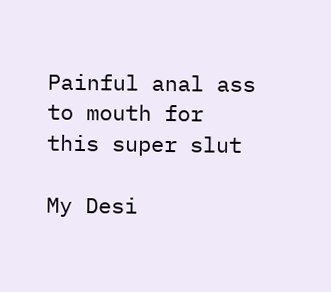Painful anal ass to mouth for this super slut

My Desi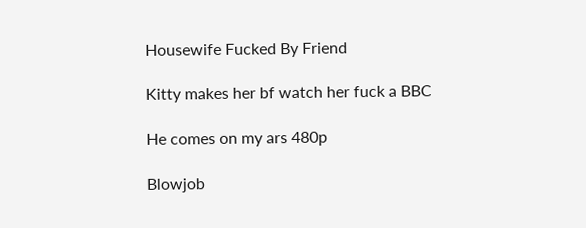Housewife Fucked By Friend

Kitty makes her bf watch her fuck a BBC

He comes on my ars 480p

Blowjob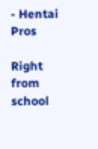- Hentai Pros

Right from school